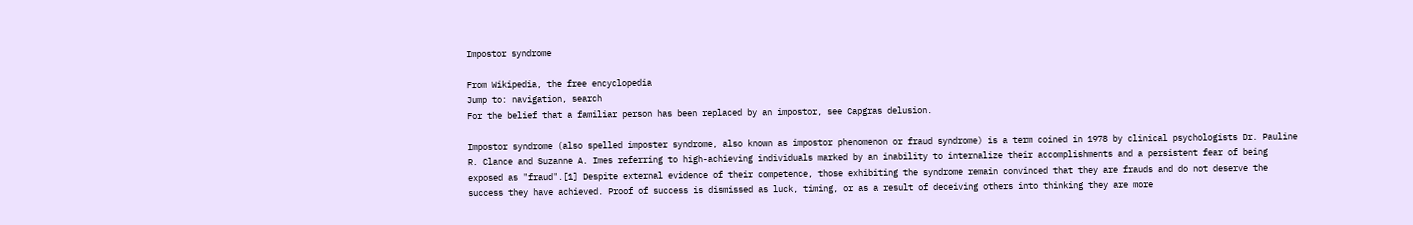Impostor syndrome

From Wikipedia, the free encyclopedia
Jump to: navigation, search
For the belief that a familiar person has been replaced by an impostor, see Capgras delusion.

Impostor syndrome (also spelled imposter syndrome, also known as impostor phenomenon or fraud syndrome) is a term coined in 1978 by clinical psychologists Dr. Pauline R. Clance and Suzanne A. Imes referring to high-achieving individuals marked by an inability to internalize their accomplishments and a persistent fear of being exposed as "fraud".[1] Despite external evidence of their competence, those exhibiting the syndrome remain convinced that they are frauds and do not deserve the success they have achieved. Proof of success is dismissed as luck, timing, or as a result of deceiving others into thinking they are more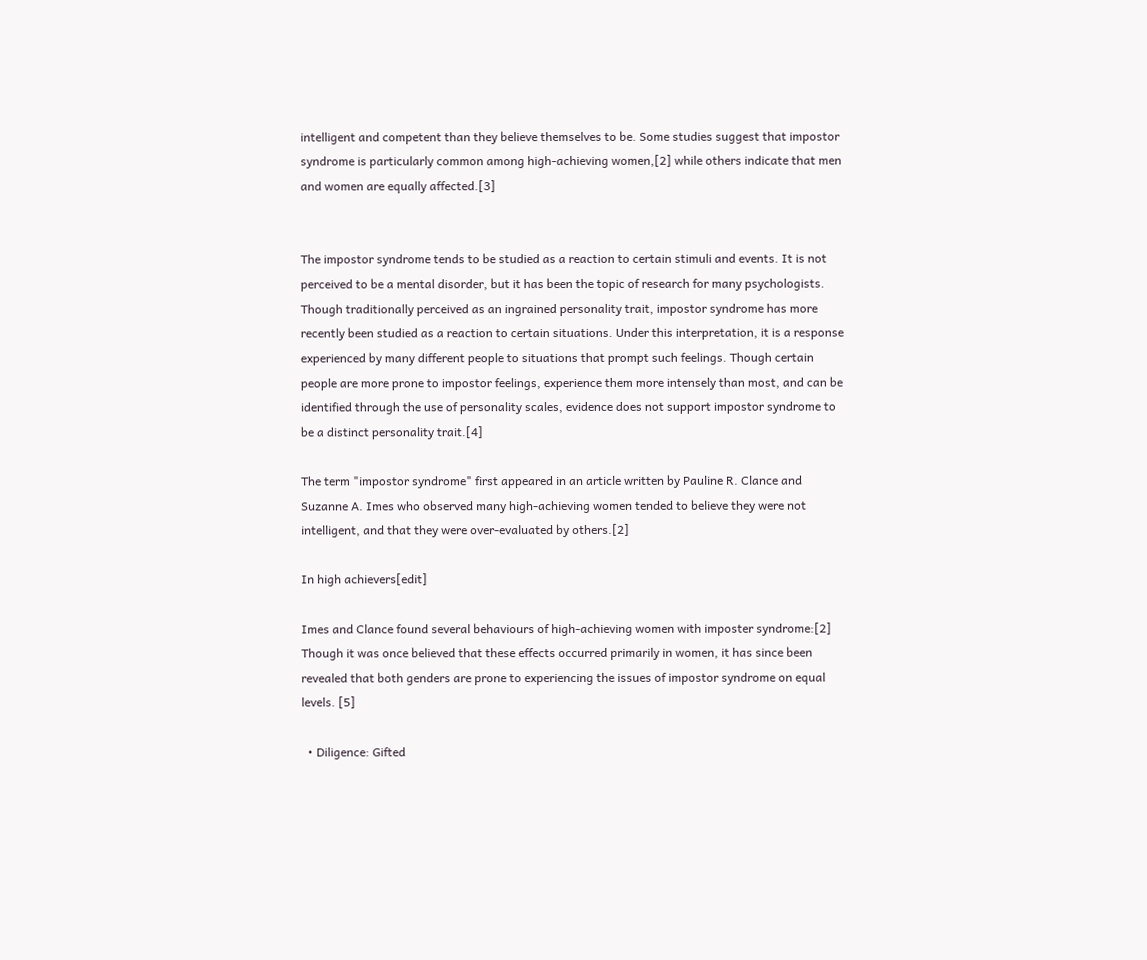intelligent and competent than they believe themselves to be. Some studies suggest that impostor syndrome is particularly common among high-achieving women,[2] while others indicate that men and women are equally affected.[3]


The impostor syndrome tends to be studied as a reaction to certain stimuli and events. It is not perceived to be a mental disorder, but it has been the topic of research for many psychologists. Though traditionally perceived as an ingrained personality trait, impostor syndrome has more recently been studied as a reaction to certain situations. Under this interpretation, it is a response experienced by many different people to situations that prompt such feelings. Though certain people are more prone to impostor feelings, experience them more intensely than most, and can be identified through the use of personality scales, evidence does not support impostor syndrome to be a distinct personality trait.[4]

The term "impostor syndrome" first appeared in an article written by Pauline R. Clance and Suzanne A. Imes who observed many high-achieving women tended to believe they were not intelligent, and that they were over-evaluated by others.[2]

In high achievers[edit]

Imes and Clance found several behaviours of high-achieving women with imposter syndrome:[2] Though it was once believed that these effects occurred primarily in women, it has since been revealed that both genders are prone to experiencing the issues of impostor syndrome on equal levels. [5]

  • Diligence: Gifted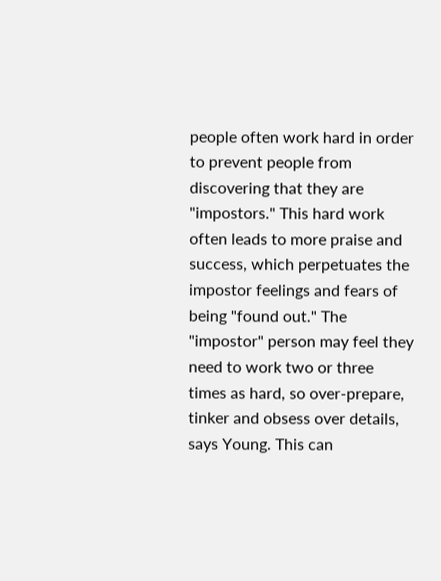people often work hard in order to prevent people from discovering that they are "impostors." This hard work often leads to more praise and success, which perpetuates the impostor feelings and fears of being "found out." The "impostor" person may feel they need to work two or three times as hard, so over-prepare, tinker and obsess over details, says Young. This can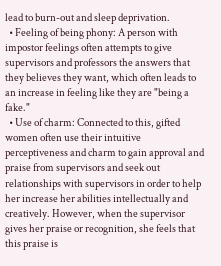lead to burn-out and sleep deprivation.
  • Feeling of being phony: A person with impostor feelings often attempts to give supervisors and professors the answers that they believes they want, which often leads to an increase in feeling like they are "being a fake."
  • Use of charm: Connected to this, gifted women often use their intuitive perceptiveness and charm to gain approval and praise from supervisors and seek out relationships with supervisors in order to help her increase her abilities intellectually and creatively. However, when the supervisor gives her praise or recognition, she feels that this praise is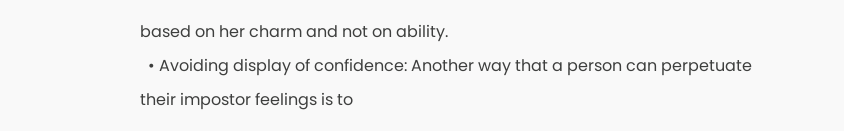based on her charm and not on ability.
  • Avoiding display of confidence: Another way that a person can perpetuate their impostor feelings is to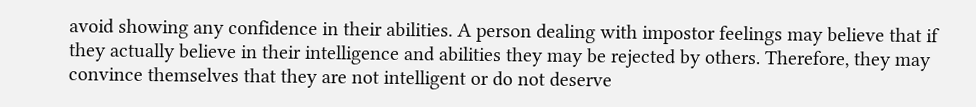avoid showing any confidence in their abilities. A person dealing with impostor feelings may believe that if they actually believe in their intelligence and abilities they may be rejected by others. Therefore, they may convince themselves that they are not intelligent or do not deserve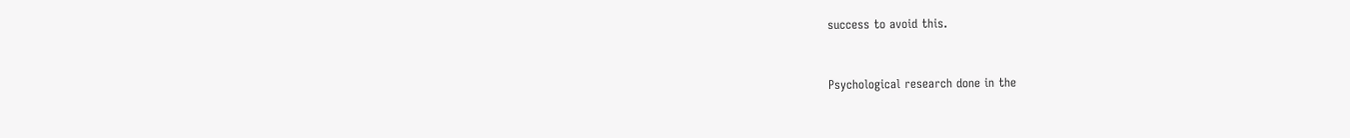success to avoid this.


Psychological research done in the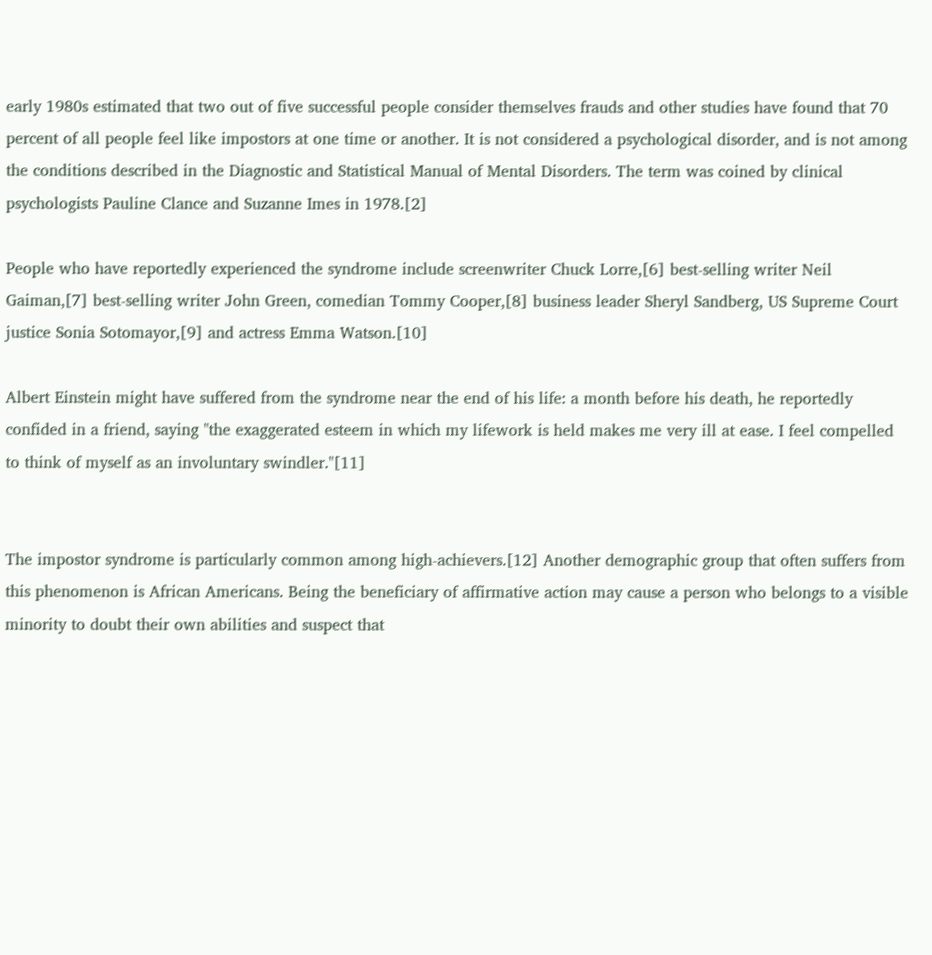early 1980s estimated that two out of five successful people consider themselves frauds and other studies have found that 70 percent of all people feel like impostors at one time or another. It is not considered a psychological disorder, and is not among the conditions described in the Diagnostic and Statistical Manual of Mental Disorders. The term was coined by clinical psychologists Pauline Clance and Suzanne Imes in 1978.[2]

People who have reportedly experienced the syndrome include screenwriter Chuck Lorre,[6] best-selling writer Neil Gaiman,[7] best-selling writer John Green, comedian Tommy Cooper,[8] business leader Sheryl Sandberg, US Supreme Court justice Sonia Sotomayor,[9] and actress Emma Watson.[10]

Albert Einstein might have suffered from the syndrome near the end of his life: a month before his death, he reportedly confided in a friend, saying "the exaggerated esteem in which my lifework is held makes me very ill at ease. I feel compelled to think of myself as an involuntary swindler."[11]


The impostor syndrome is particularly common among high-achievers.[12] Another demographic group that often suffers from this phenomenon is African Americans. Being the beneficiary of affirmative action may cause a person who belongs to a visible minority to doubt their own abilities and suspect that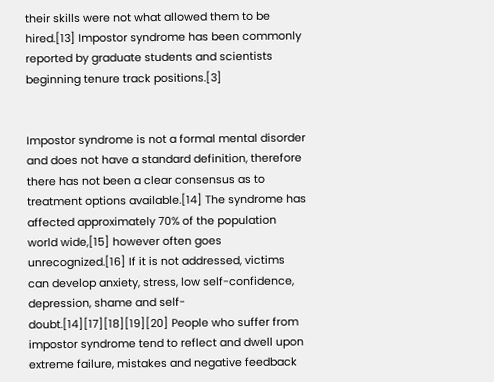their skills were not what allowed them to be hired.[13] Impostor syndrome has been commonly reported by graduate students and scientists beginning tenure track positions.[3]


Impostor syndrome is not a formal mental disorder and does not have a standard definition, therefore there has not been a clear consensus as to treatment options available.[14] The syndrome has affected approximately 70% of the population world wide,[15] however often goes unrecognized.[16] If it is not addressed, victims can develop anxiety, stress, low self-confidence, depression, shame and self-doubt.[14][17][18][19][20] People who suffer from impostor syndrome tend to reflect and dwell upon extreme failure, mistakes and negative feedback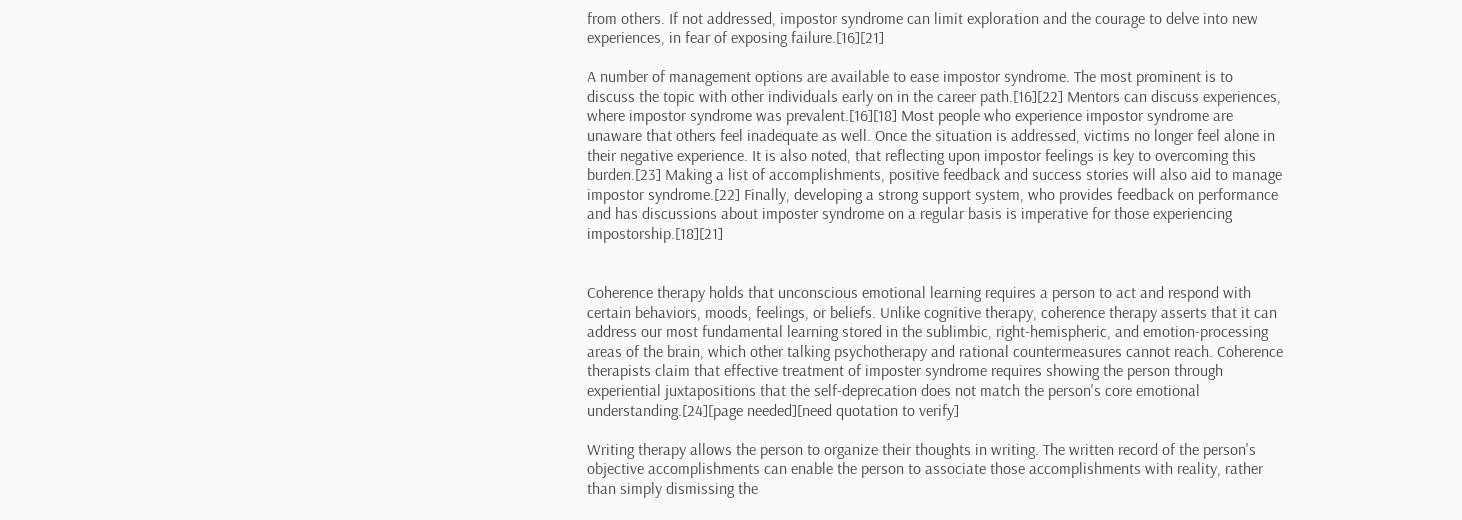from others. If not addressed, impostor syndrome can limit exploration and the courage to delve into new experiences, in fear of exposing failure.[16][21]

A number of management options are available to ease impostor syndrome. The most prominent is to discuss the topic with other individuals early on in the career path.[16][22] Mentors can discuss experiences, where impostor syndrome was prevalent.[16][18] Most people who experience impostor syndrome are unaware that others feel inadequate as well. Once the situation is addressed, victims no longer feel alone in their negative experience. It is also noted, that reflecting upon impostor feelings is key to overcoming this burden.[23] Making a list of accomplishments, positive feedback and success stories will also aid to manage impostor syndrome.[22] Finally, developing a strong support system, who provides feedback on performance and has discussions about imposter syndrome on a regular basis is imperative for those experiencing impostorship.[18][21]


Coherence therapy holds that unconscious emotional learning requires a person to act and respond with certain behaviors, moods, feelings, or beliefs. Unlike cognitive therapy, coherence therapy asserts that it can address our most fundamental learning stored in the sublimbic, right-hemispheric, and emotion-processing areas of the brain, which other talking psychotherapy and rational countermeasures cannot reach. Coherence therapists claim that effective treatment of imposter syndrome requires showing the person through experiential juxtapositions that the self-deprecation does not match the person's core emotional understanding.[24][page needed][need quotation to verify]

Writing therapy allows the person to organize their thoughts in writing. The written record of the person's objective accomplishments can enable the person to associate those accomplishments with reality, rather than simply dismissing the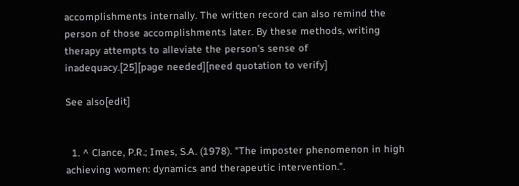accomplishments internally. The written record can also remind the person of those accomplishments later. By these methods, writing therapy attempts to alleviate the person's sense of inadequacy.[25][page needed][need quotation to verify]

See also[edit]


  1. ^ Clance, P.R.; Imes, S.A. (1978). "The imposter phenomenon in high achieving women: dynamics and therapeutic intervention.".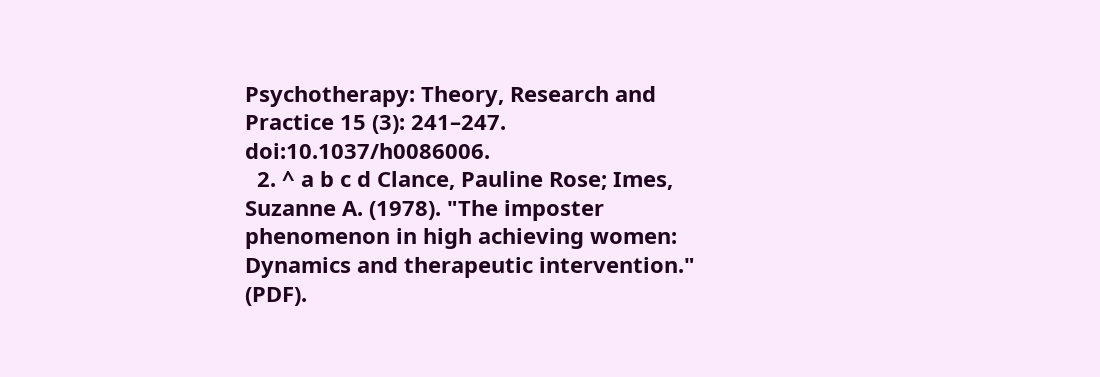Psychotherapy: Theory, Research and Practice 15 (3): 241–247. doi:10.1037/h0086006.
  2. ^ a b c d Clance, Pauline Rose; Imes, Suzanne A. (1978). "The imposter phenomenon in high achieving women: Dynamics and therapeutic intervention." (PDF).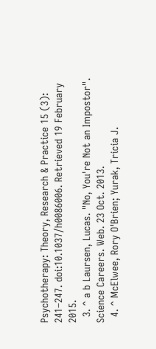Psychotherapy: Theory, Research & Practice 15 (3): 241–247. doi:10.1037/h0086006. Retrieved 19 February 2015.
  3. ^ a b Laursen, Lucas. "No, You're Not an Impostor". Science Careers. Web. 23 Oct. 2013.
  4. ^ McElwee, Rory O'Brien; Yurak, Tricia J.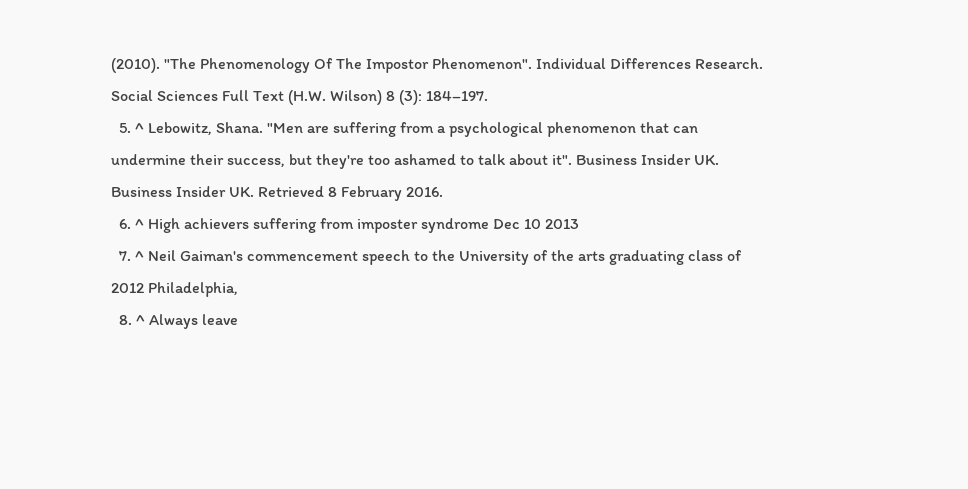(2010). "The Phenomenology Of The Impostor Phenomenon". Individual Differences Research. Social Sciences Full Text (H.W. Wilson) 8 (3): 184–197.
  5. ^ Lebowitz, Shana. "Men are suffering from a psychological phenomenon that can undermine their success, but they're too ashamed to talk about it". Business Insider UK. Business Insider UK. Retrieved 8 February 2016.
  6. ^ High achievers suffering from imposter syndrome Dec 10 2013
  7. ^ Neil Gaiman's commencement speech to the University of the arts graduating class of 2012 Philadelphia,
  8. ^ Always leave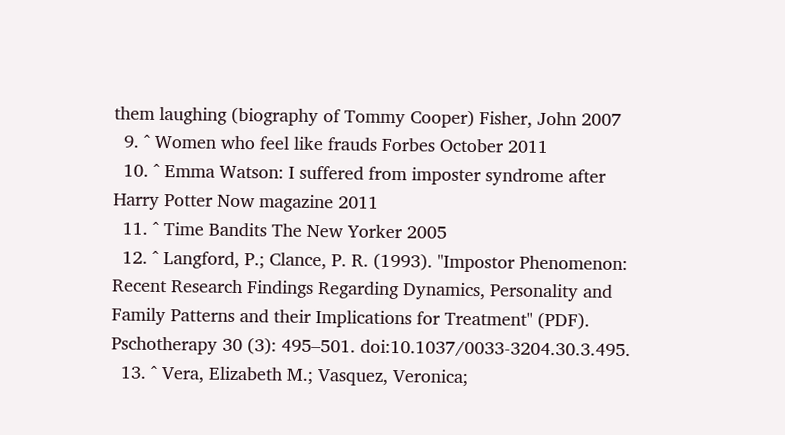them laughing (biography of Tommy Cooper) Fisher, John 2007
  9. ^ Women who feel like frauds Forbes October 2011
  10. ^ Emma Watson: I suffered from imposter syndrome after Harry Potter Now magazine 2011
  11. ^ Time Bandits The New Yorker 2005
  12. ^ Langford, P.; Clance, P. R. (1993). "Impostor Phenomenon: Recent Research Findings Regarding Dynamics, Personality and Family Patterns and their Implications for Treatment" (PDF). Pschotherapy 30 (3): 495–501. doi:10.1037/0033-3204.30.3.495.
  13. ^ Vera, Elizabeth M.; Vasquez, Veronica;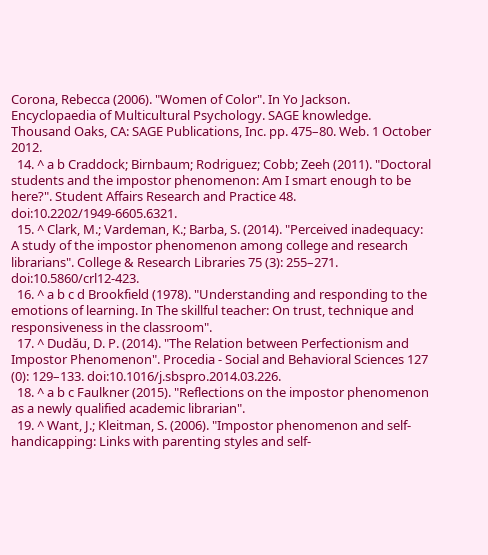Corona, Rebecca (2006). "Women of Color". In Yo Jackson. Encyclopaedia of Multicultural Psychology. SAGE knowledge. Thousand Oaks, CA: SAGE Publications, Inc. pp. 475–80. Web. 1 October 2012.
  14. ^ a b Craddock; Birnbaum; Rodriguez; Cobb; Zeeh (2011). "Doctoral students and the impostor phenomenon: Am I smart enough to be here?". Student Affairs Research and Practice 48. doi:10.2202/1949-6605.6321.
  15. ^ Clark, M.; Vardeman, K.; Barba, S. (2014). "Perceived inadequacy: A study of the impostor phenomenon among college and research librarians". College & Research Libraries 75 (3): 255–271. doi:10.5860/crl12-423.
  16. ^ a b c d Brookfield (1978). "Understanding and responding to the emotions of learning. In The skillful teacher: On trust, technique and responsiveness in the classroom".
  17. ^ Dudău, D. P. (2014). "The Relation between Perfectionism and Impostor Phenomenon". Procedia - Social and Behavioral Sciences 127 (0): 129–133. doi:10.1016/j.sbspro.2014.03.226.
  18. ^ a b c Faulkner (2015). "Reflections on the impostor phenomenon as a newly qualified academic librarian".
  19. ^ Want, J.; Kleitman, S. (2006). "Impostor phenomenon and self-handicapping: Links with parenting styles and self-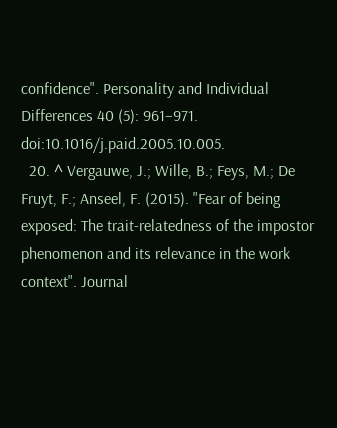confidence". Personality and Individual Differences 40 (5): 961–971. doi:10.1016/j.paid.2005.10.005.
  20. ^ Vergauwe, J.; Wille, B.; Feys, M.; De Fruyt, F.; Anseel, F. (2015). "Fear of being exposed: The trait-relatedness of the impostor phenomenon and its relevance in the work context". Journal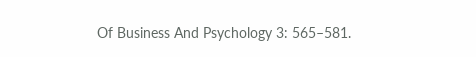Of Business And Psychology 3: 565–581.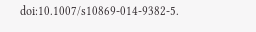doi:10.1007/s10869-014-9382-5.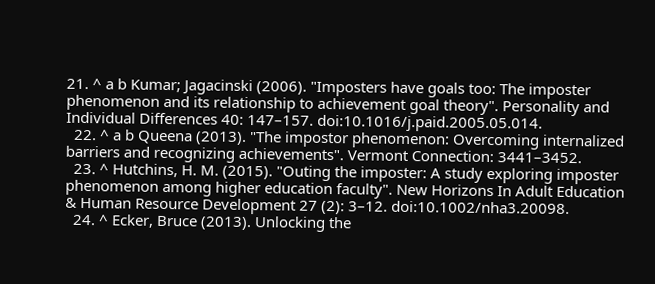21. ^ a b Kumar; Jagacinski (2006). "Imposters have goals too: The imposter phenomenon and its relationship to achievement goal theory". Personality and Individual Differences 40: 147–157. doi:10.1016/j.paid.2005.05.014.
  22. ^ a b Queena (2013). "The impostor phenomenon: Overcoming internalized barriers and recognizing achievements". Vermont Connection: 3441–3452.
  23. ^ Hutchins, H. M. (2015). "Outing the imposter: A study exploring imposter phenomenon among higher education faculty". New Horizons In Adult Education & Human Resource Development 27 (2): 3–12. doi:10.1002/nha3.20098.
  24. ^ Ecker, Bruce (2013). Unlocking the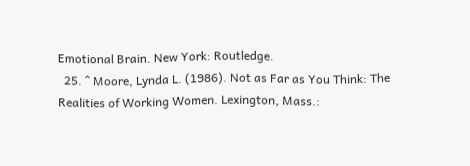Emotional Brain. New York: Routledge.
  25. ^ Moore, Lynda L. (1986). Not as Far as You Think: The Realities of Working Women. Lexington, Mass.: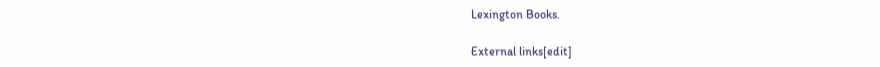Lexington Books.

External links[edit]